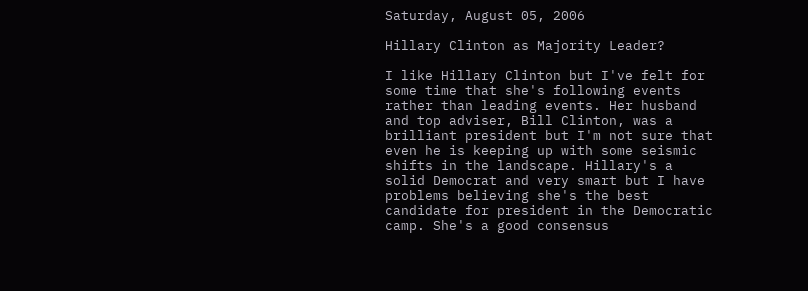Saturday, August 05, 2006

Hillary Clinton as Majority Leader?

I like Hillary Clinton but I've felt for some time that she's following events rather than leading events. Her husband and top adviser, Bill Clinton, was a brilliant president but I'm not sure that even he is keeping up with some seismic shifts in the landscape. Hillary's a solid Democrat and very smart but I have problems believing she's the best candidate for president in the Democratic camp. She's a good consensus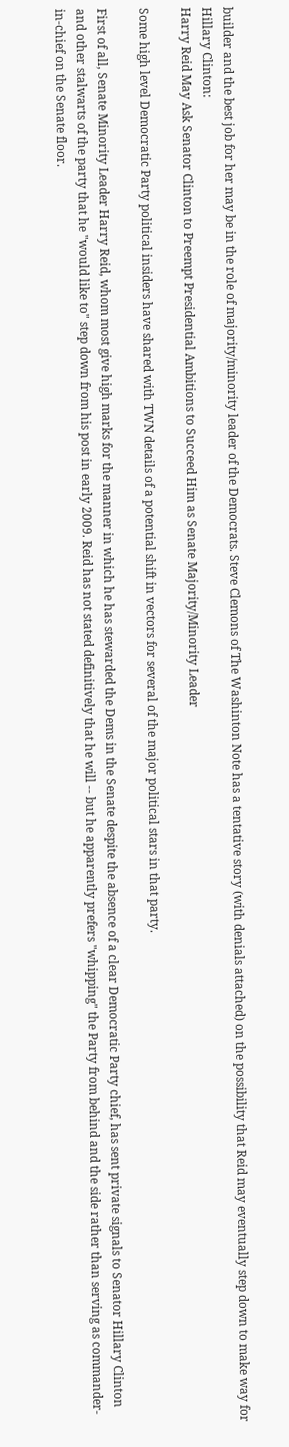builder and the best job for her may be in the role of majority/minority leader of the Democrats. Steve Clemons of The Washinton Note has a tentative story (with denials attached) on the possibility that Reid may eventually step down to make way for Hillary Clinton:
Harry Reid May Ask Senator Clinton to Preempt Presidential Ambitions to Succeed Him as Senate Majority/Minority Leader

Some high level Democratic Party political insiders have shared with TWN details of a potential shift in vectors for several of the major political stars in that party.

First of all, Senate Minority Leader Harry Reid, whom most give high marks for the manner in which he has stewarded the Dems in the Senate despite the absence of a clear Democratic Party chief, has sent private signals to Senator Hillary Clinton and other stalwarts of the party that he "would like to" step down from his post in early 2009. Reid has not stated definitively that he will -- but he apparently prefers "whipping" the Party from behind and the side rather than serving as commander-in-chief on the Senate floor.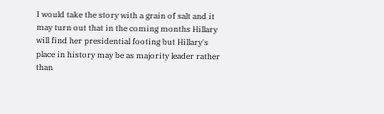I would take the story with a grain of salt and it may turn out that in the coming months Hillary will find her presidential footing but Hillary's place in history may be as majority leader rather than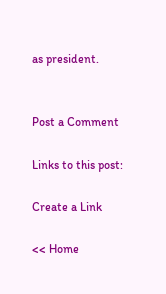as president.


Post a Comment

Links to this post:

Create a Link

<< Home